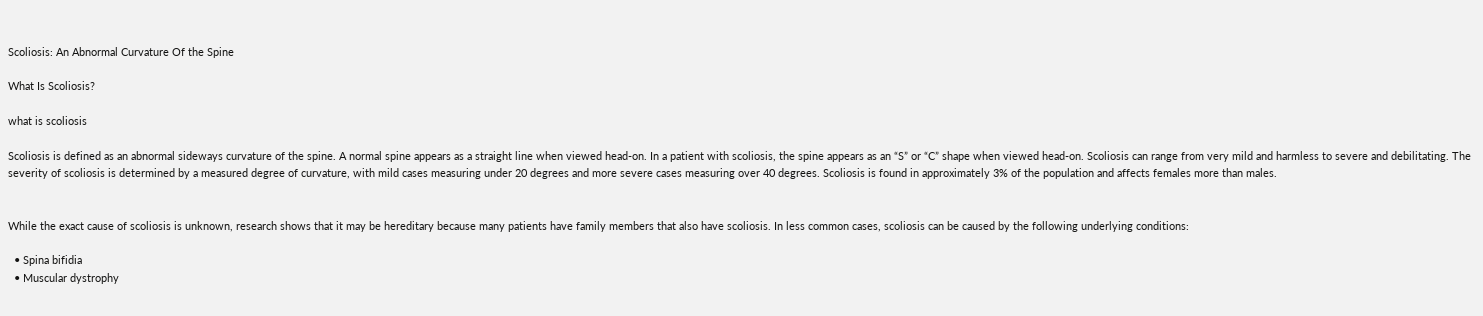Scoliosis: An Abnormal Curvature Of the Spine

What Is Scoliosis?

what is scoliosis

Scoliosis is defined as an abnormal sideways curvature of the spine. A normal spine appears as a straight line when viewed head-on. In a patient with scoliosis, the spine appears as an “S” or “C” shape when viewed head-on. Scoliosis can range from very mild and harmless to severe and debilitating. The severity of scoliosis is determined by a measured degree of curvature, with mild cases measuring under 20 degrees and more severe cases measuring over 40 degrees. Scoliosis is found in approximately 3% of the population and affects females more than males.


While the exact cause of scoliosis is unknown, research shows that it may be hereditary because many patients have family members that also have scoliosis. In less common cases, scoliosis can be caused by the following underlying conditions:

  • Spina bifidia
  • Muscular dystrophy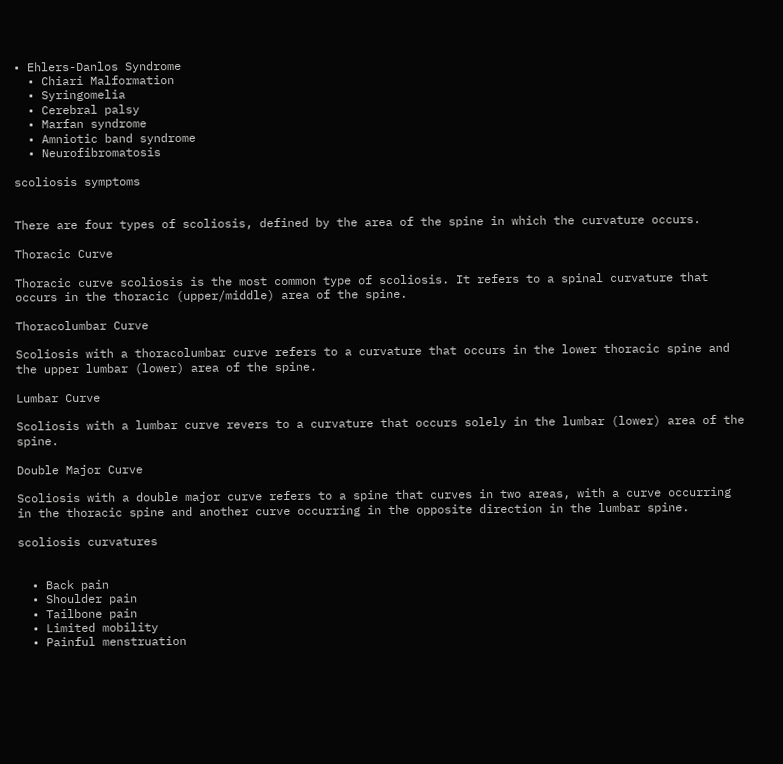• Ehlers-Danlos Syndrome
  • Chiari Malformation
  • Syringomelia
  • Cerebral palsy
  • Marfan syndrome
  • Amniotic band syndrome
  • Neurofibromatosis

scoliosis symptoms


There are four types of scoliosis, defined by the area of the spine in which the curvature occurs.

Thoracic Curve

Thoracic curve scoliosis is the most common type of scoliosis. It refers to a spinal curvature that occurs in the thoracic (upper/middle) area of the spine.

Thoracolumbar Curve

Scoliosis with a thoracolumbar curve refers to a curvature that occurs in the lower thoracic spine and the upper lumbar (lower) area of the spine.

Lumbar Curve

Scoliosis with a lumbar curve revers to a curvature that occurs solely in the lumbar (lower) area of the spine.

Double Major Curve

Scoliosis with a double major curve refers to a spine that curves in two areas, with a curve occurring in the thoracic spine and another curve occurring in the opposite direction in the lumbar spine.

scoliosis curvatures


  • Back pain
  • Shoulder pain
  • Tailbone pain
  • Limited mobility
  • Painful menstruation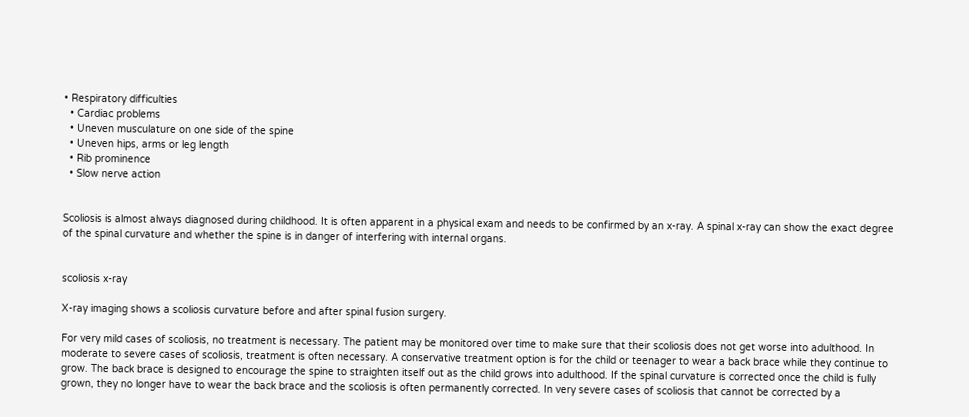• Respiratory difficulties
  • Cardiac problems
  • Uneven musculature on one side of the spine
  • Uneven hips, arms or leg length
  • Rib prominence
  • Slow nerve action


Scoliosis is almost always diagnosed during childhood. It is often apparent in a physical exam and needs to be confirmed by an x-ray. A spinal x-ray can show the exact degree of the spinal curvature and whether the spine is in danger of interfering with internal organs.


scoliosis x-ray

X-ray imaging shows a scoliosis curvature before and after spinal fusion surgery.

For very mild cases of scoliosis, no treatment is necessary. The patient may be monitored over time to make sure that their scoliosis does not get worse into adulthood. In moderate to severe cases of scoliosis, treatment is often necessary. A conservative treatment option is for the child or teenager to wear a back brace while they continue to grow. The back brace is designed to encourage the spine to straighten itself out as the child grows into adulthood. If the spinal curvature is corrected once the child is fully grown, they no longer have to wear the back brace and the scoliosis is often permanently corrected. In very severe cases of scoliosis that cannot be corrected by a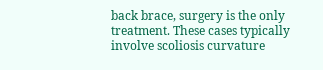back brace, surgery is the only treatment. These cases typically involve scoliosis curvature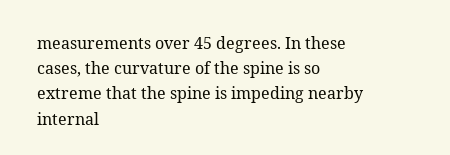measurements over 45 degrees. In these cases, the curvature of the spine is so extreme that the spine is impeding nearby internal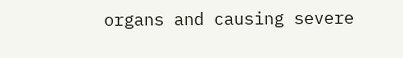organs and causing severe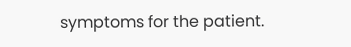symptoms for the patient.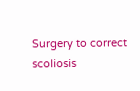Surgery to correct scoliosis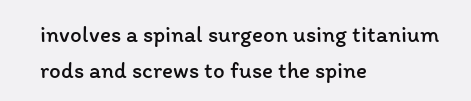involves a spinal surgeon using titanium rods and screws to fuse the spine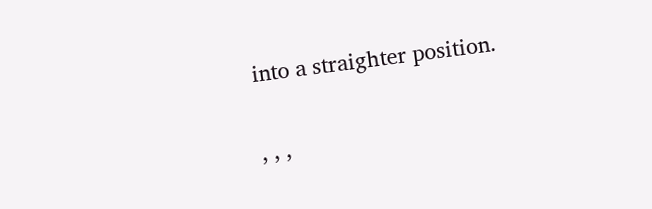into a straighter position.

, , ,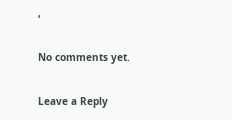,

No comments yet.

Leave a Reply